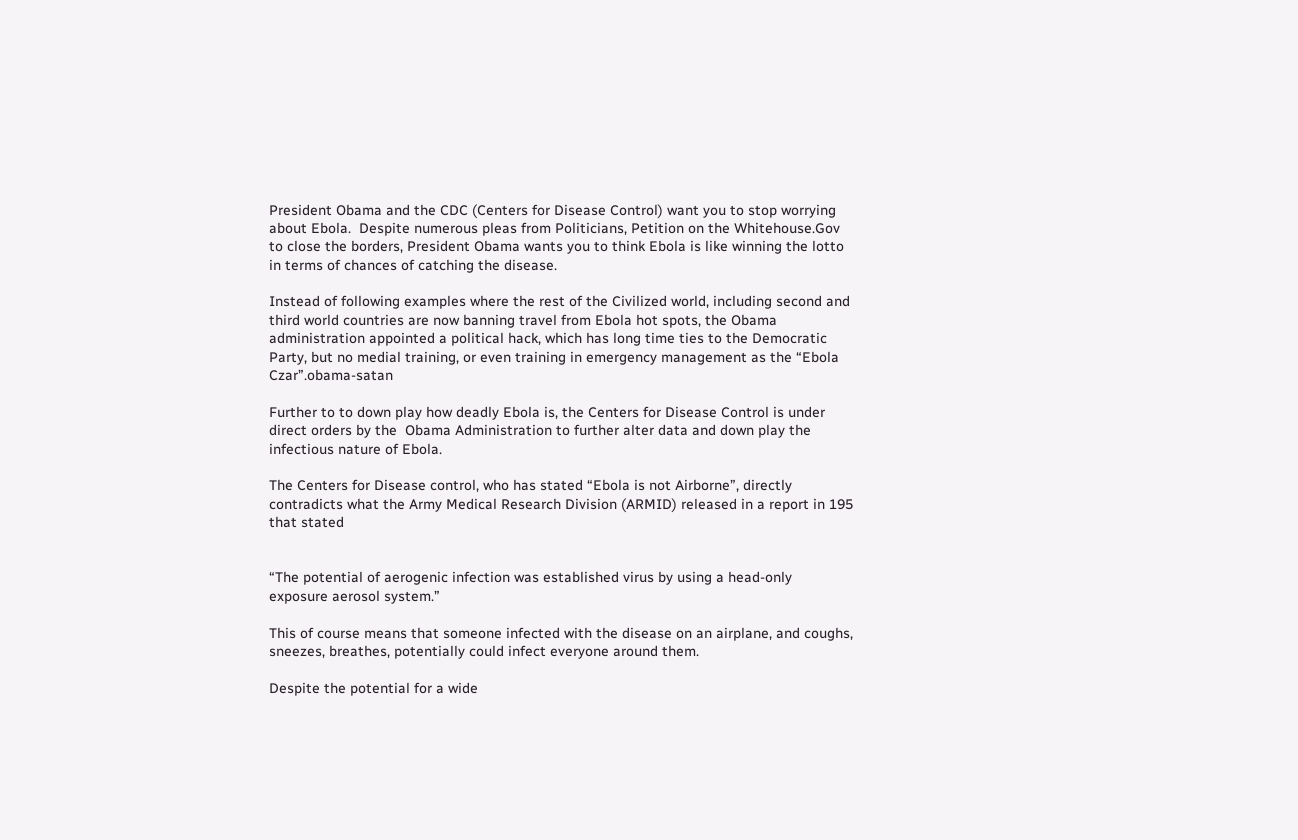President Obama and the CDC (Centers for Disease Control) want you to stop worrying about Ebola.  Despite numerous pleas from Politicians, Petition on the Whitehouse.Gov to close the borders, President Obama wants you to think Ebola is like winning the lotto in terms of chances of catching the disease.

Instead of following examples where the rest of the Civilized world, including second and third world countries are now banning travel from Ebola hot spots, the Obama administration appointed a political hack, which has long time ties to the Democratic Party, but no medial training, or even training in emergency management as the “Ebola Czar”.obama-satan

Further to to down play how deadly Ebola is, the Centers for Disease Control is under direct orders by the  Obama Administration to further alter data and down play the infectious nature of Ebola.

The Centers for Disease control, who has stated “Ebola is not Airborne”, directly contradicts what the Army Medical Research Division (ARMID) released in a report in 195 that stated


“The potential of aerogenic infection was established virus by using a head-only exposure aerosol system.”

This of course means that someone infected with the disease on an airplane, and coughs, sneezes, breathes, potentially could infect everyone around them.

Despite the potential for a wide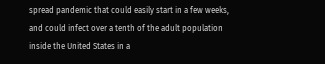spread pandemic that could easily start in a few weeks, and could infect over a tenth of the adult population inside the United States in a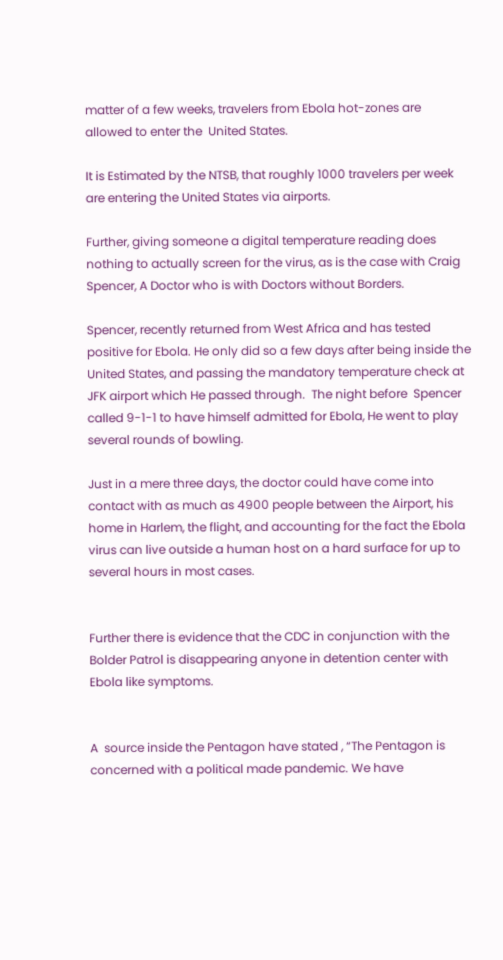matter of a few weeks, travelers from Ebola hot-zones are allowed to enter the  United States.

It is Estimated by the NTSB, that roughly 1000 travelers per week are entering the United States via airports.

Further, giving someone a digital temperature reading does nothing to actually screen for the virus, as is the case with Craig Spencer, A Doctor who is with Doctors without Borders.

Spencer, recently returned from West Africa and has tested positive for Ebola. He only did so a few days after being inside the United States, and passing the mandatory temperature check at JFK airport which He passed through.  The night before  Spencer called 9-1-1 to have himself admitted for Ebola, He went to play several rounds of bowling.

Just in a mere three days, the doctor could have come into contact with as much as 4900 people between the Airport, his home in Harlem, the flight, and accounting for the fact the Ebola virus can live outside a human host on a hard surface for up to several hours in most cases.


Further there is evidence that the CDC in conjunction with the Bolder Patrol is disappearing anyone in detention center with Ebola like symptoms.


A  source inside the Pentagon have stated , “The Pentagon is concerned with a political made pandemic. We have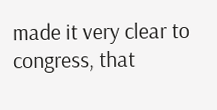made it very clear to congress, that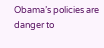Obama’s policies are danger to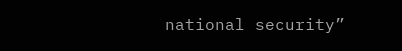national security”